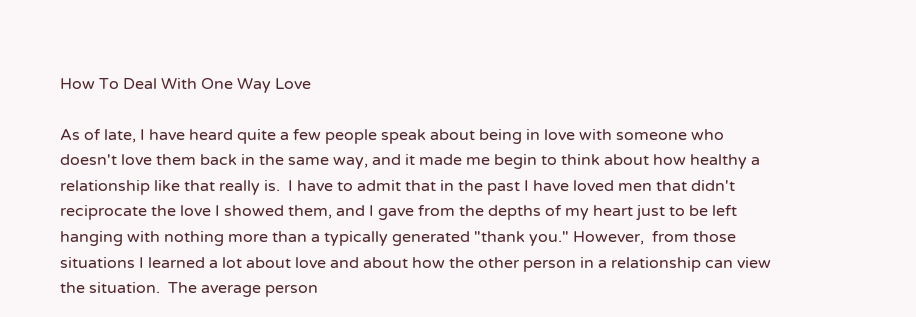How To Deal With One Way Love

As of late, I have heard quite a few people speak about being in love with someone who doesn't love them back in the same way, and it made me begin to think about how healthy a relationship like that really is.  I have to admit that in the past I have loved men that didn't reciprocate the love I showed them, and I gave from the depths of my heart just to be left hanging with nothing more than a typically generated "thank you." However,  from those situations I learned a lot about love and about how the other person in a relationship can view the situation.  The average person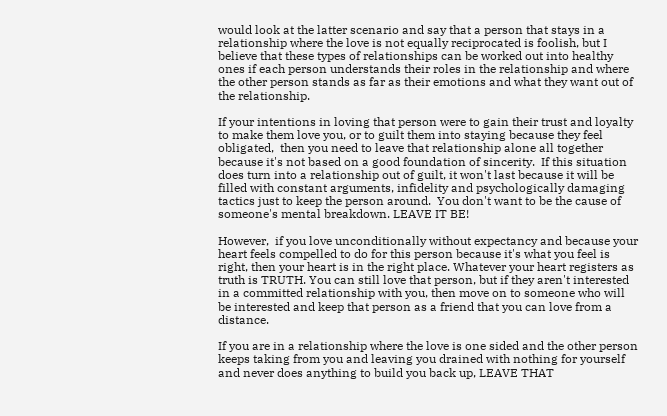would look at the latter scenario and say that a person that stays in a relationship where the love is not equally reciprocated is foolish, but I believe that these types of relationships can be worked out into healthy ones if each person understands their roles in the relationship and where the other person stands as far as their emotions and what they want out of the relationship.

If your intentions in loving that person were to gain their trust and loyalty to make them love you, or to guilt them into staying because they feel obligated,  then you need to leave that relationship alone all together because it's not based on a good foundation of sincerity.  If this situation does turn into a relationship out of guilt, it won't last because it will be filled with constant arguments, infidelity and psychologically damaging tactics just to keep the person around.  You don't want to be the cause of someone's mental breakdown. LEAVE IT BE!

However,  if you love unconditionally without expectancy and because your heart feels compelled to do for this person because it's what you feel is right, then your heart is in the right place. Whatever your heart registers as truth is TRUTH. You can still love that person, but if they aren't interested in a committed relationship with you, then move on to someone who will be interested and keep that person as a friend that you can love from a distance.

If you are in a relationship where the love is one sided and the other person keeps taking from you and leaving you drained with nothing for yourself and never does anything to build you back up, LEAVE THAT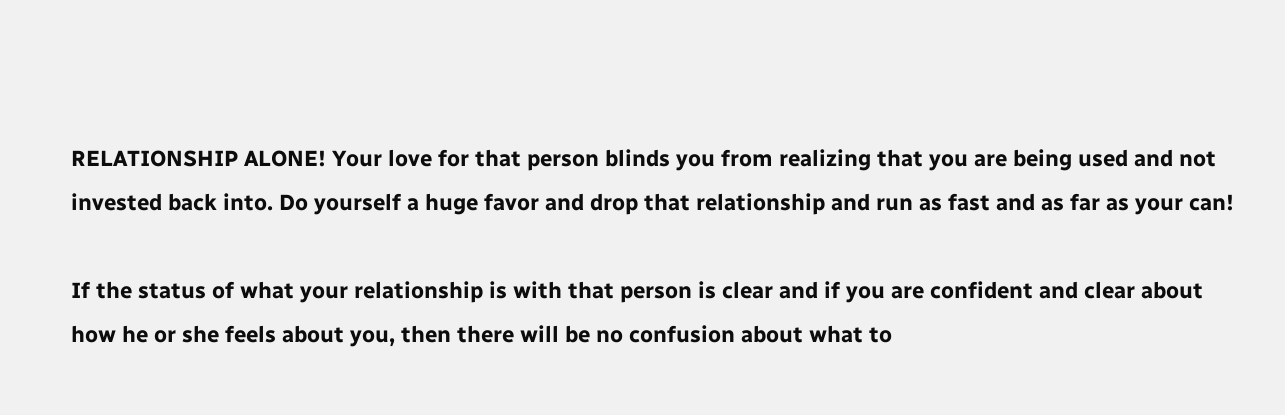RELATIONSHIP ALONE! Your love for that person blinds you from realizing that you are being used and not invested back into. Do yourself a huge favor and drop that relationship and run as fast and as far as your can!

If the status of what your relationship is with that person is clear and if you are confident and clear about how he or she feels about you, then there will be no confusion about what to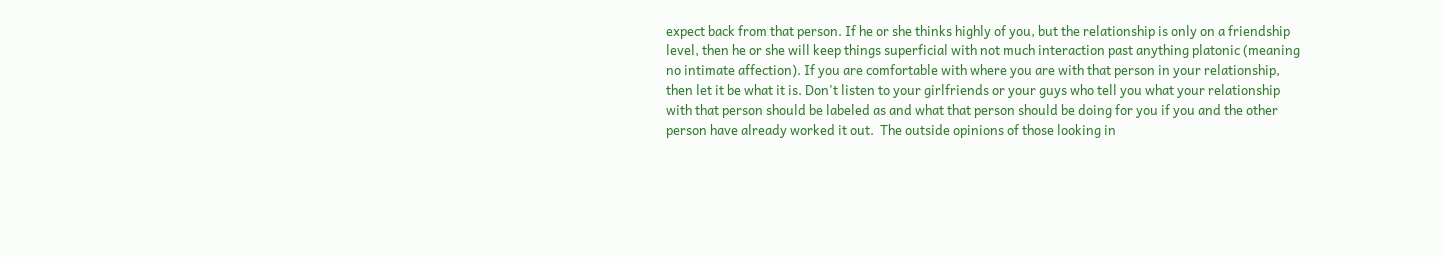expect back from that person. If he or she thinks highly of you, but the relationship is only on a friendship level, then he or she will keep things superficial with not much interaction past anything platonic (meaning no intimate affection). If you are comfortable with where you are with that person in your relationship, then let it be what it is. Don't listen to your girlfriends or your guys who tell you what your relationship with that person should be labeled as and what that person should be doing for you if you and the other person have already worked it out.  The outside opinions of those looking in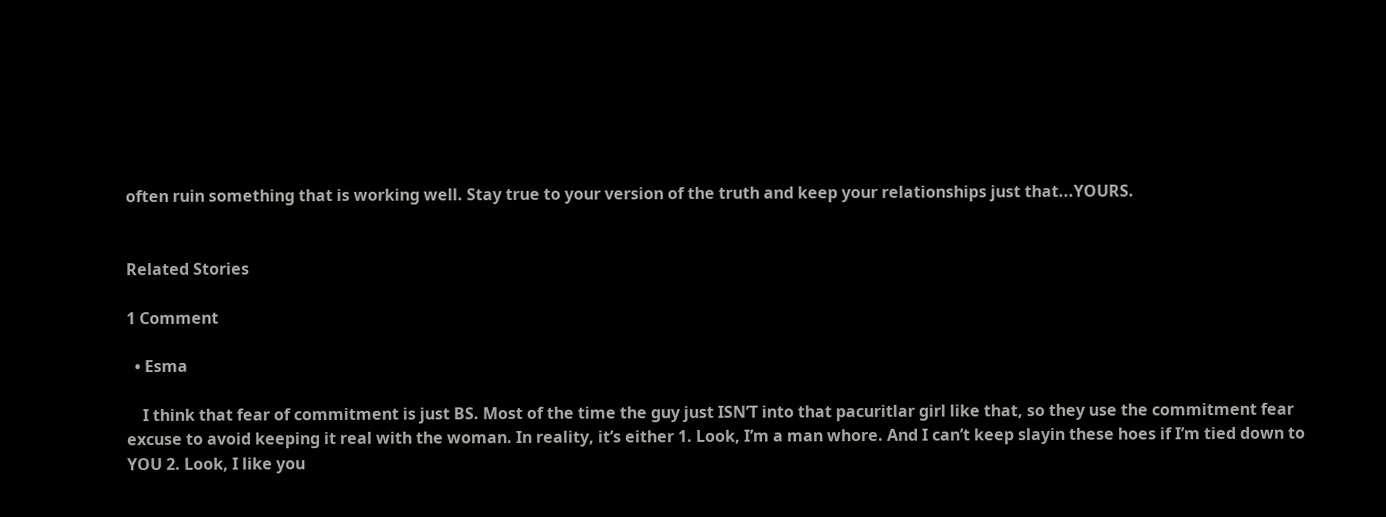often ruin something that is working well. Stay true to your version of the truth and keep your relationships just that...YOURS.


Related Stories

1 Comment

  • Esma

    I think that fear of commitment is just BS. Most of the time the guy just ISN’T into that pacuritlar girl like that, so they use the commitment fear excuse to avoid keeping it real with the woman. In reality, it’s either 1. Look, I’m a man whore. And I can’t keep slayin these hoes if I’m tied down to YOU 2. Look, I like you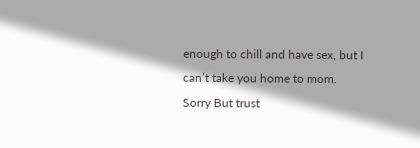enough to chill and have sex, but I can’t take you home to mom. Sorry But trust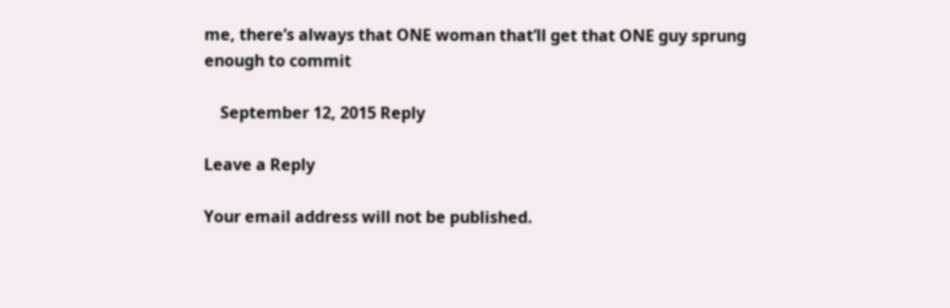me, there’s always that ONE woman that’ll get that ONE guy sprung enough to commit

    September 12, 2015 Reply

Leave a Reply

Your email address will not be published.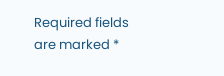Required fields are marked *